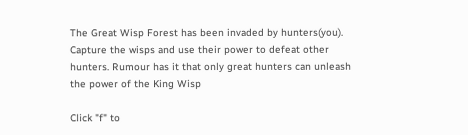The Great Wisp Forest has been invaded by hunters(you). Capture the wisps and use their power to defeat other hunters. Rumour has it that only great hunters can unleash the power of the King Wisp

Click "f" to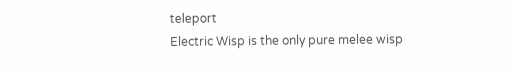teleport
Electric Wisp is the only pure melee wisp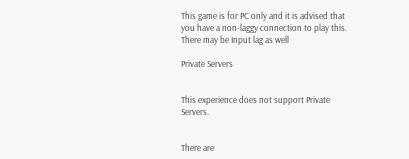This game is for PC only and it is advised that you have a non-laggy connection to play this.
There may be Input lag as well

Private Servers


This experience does not support Private Servers.


There are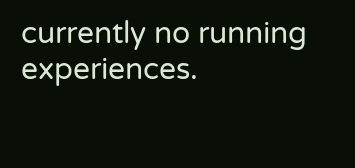currently no running experiences.